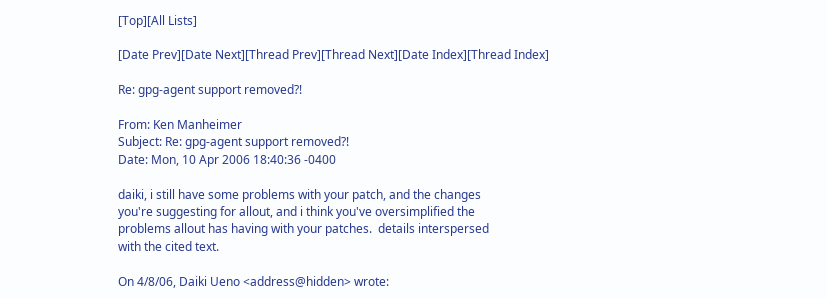[Top][All Lists]

[Date Prev][Date Next][Thread Prev][Thread Next][Date Index][Thread Index]

Re: gpg-agent support removed?!

From: Ken Manheimer
Subject: Re: gpg-agent support removed?!
Date: Mon, 10 Apr 2006 18:40:36 -0400

daiki, i still have some problems with your patch, and the changes
you're suggesting for allout, and i think you've oversimplified the
problems allout has having with your patches.  details interspersed
with the cited text.

On 4/8/06, Daiki Ueno <address@hidden> wrote: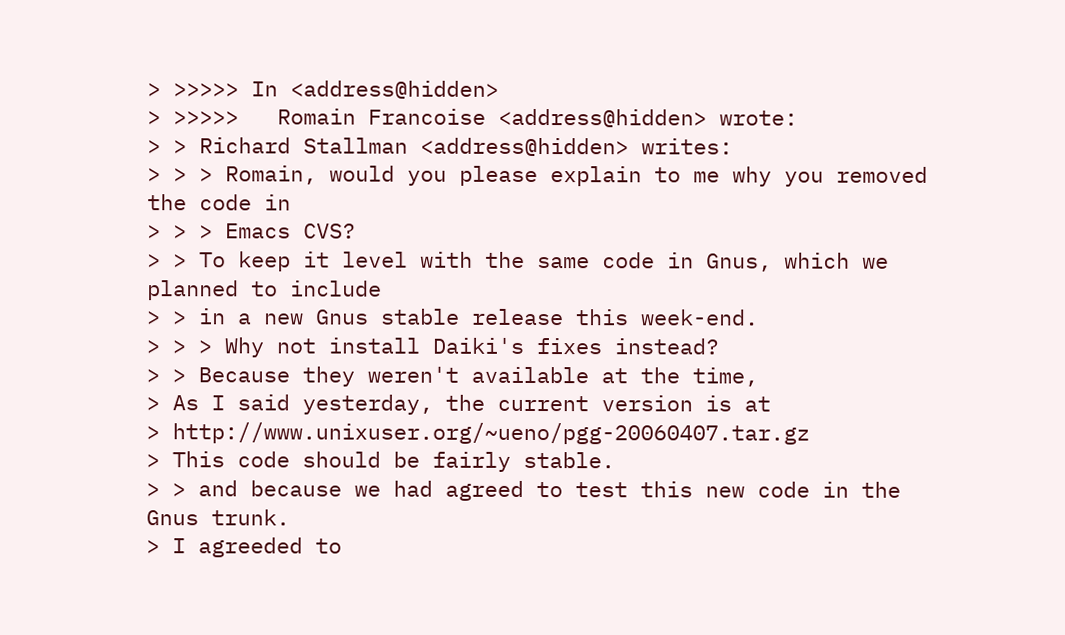> >>>>> In <address@hidden>
> >>>>>   Romain Francoise <address@hidden> wrote:
> > Richard Stallman <address@hidden> writes:
> > > Romain, would you please explain to me why you removed the code in
> > > Emacs CVS?
> > To keep it level with the same code in Gnus, which we planned to include
> > in a new Gnus stable release this week-end.
> > > Why not install Daiki's fixes instead?
> > Because they weren't available at the time,
> As I said yesterday, the current version is at
> http://www.unixuser.org/~ueno/pgg-20060407.tar.gz
> This code should be fairly stable.
> > and because we had agreed to test this new code in the Gnus trunk.
> I agreeded to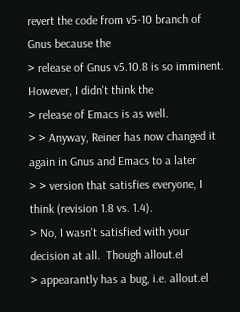revert the code from v5-10 branch of Gnus because the
> release of Gnus v5.10.8 is so imminent.  However, I didn't think the
> release of Emacs is as well.
> > Anyway, Reiner has now changed it again in Gnus and Emacs to a later
> > version that satisfies everyone, I think (revision 1.8 vs. 1.4).
> No, I wasn't satisfied with your decision at all.  Though allout.el
> appearantly has a bug, i.e. allout.el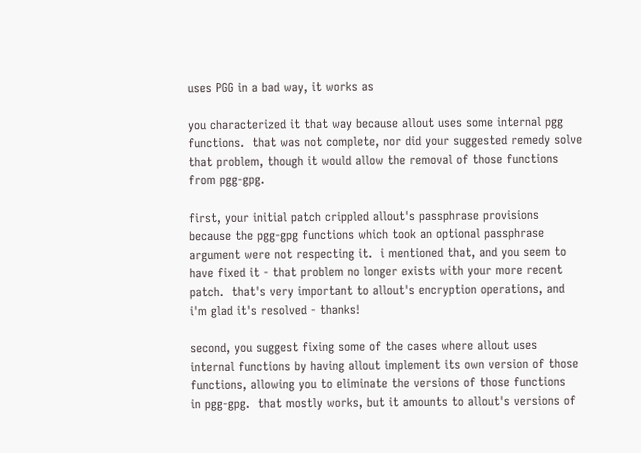uses PGG in a bad way, it works as

you characterized it that way because allout uses some internal pgg
functions.  that was not complete, nor did your suggested remedy solve
that problem, though it would allow the removal of those functions
from pgg-gpg.

first, your initial patch crippled allout's passphrase provisions
because the pgg-gpg functions which took an optional passphrase
argument were not respecting it.  i mentioned that, and you seem to
have fixed it - that problem no longer exists with your more recent
patch.  that's very important to allout's encryption operations, and
i'm glad it's resolved - thanks!

second, you suggest fixing some of the cases where allout uses
internal functions by having allout implement its own version of those
functions, allowing you to eliminate the versions of those functions
in pgg-gpg.  that mostly works, but it amounts to allout's versions of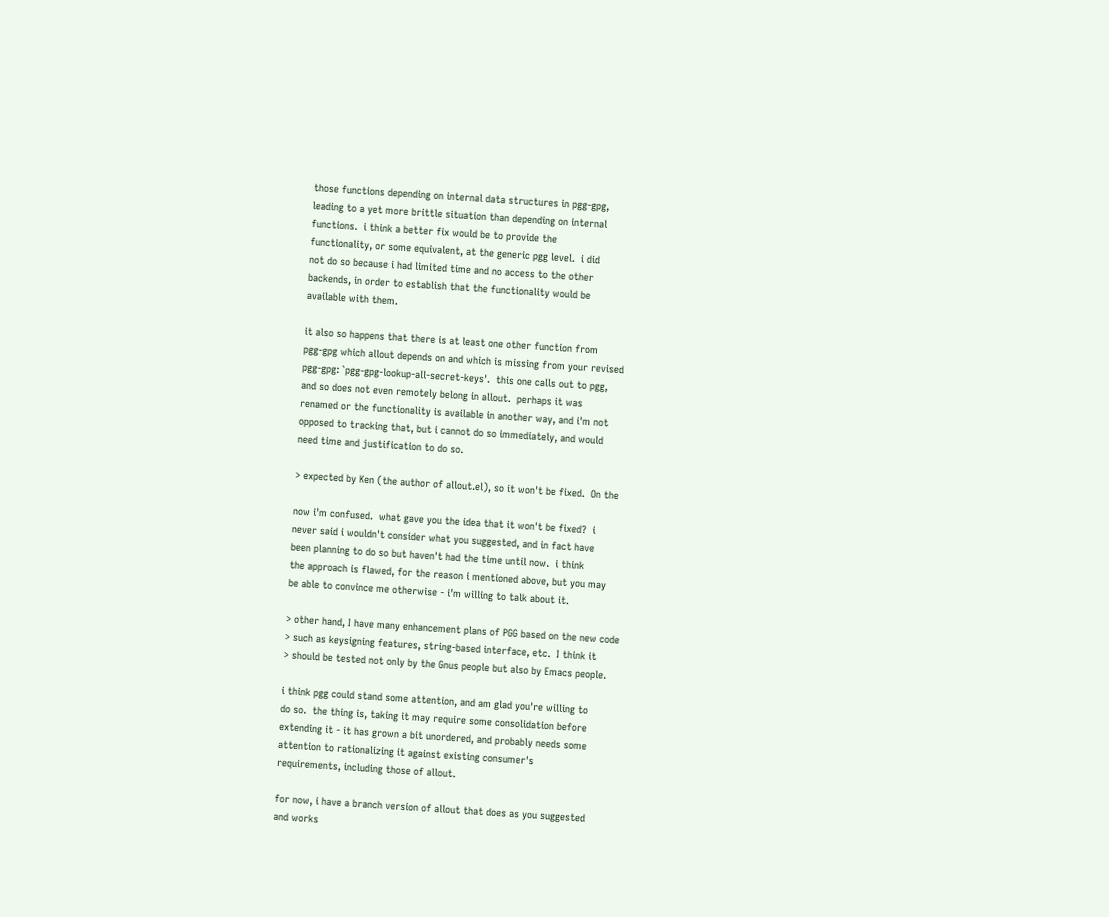those functions depending on internal data structures in pgg-gpg,
leading to a yet more brittle situation than depending on internal
functions.  i think a better fix would be to provide the
functionality, or some equivalent, at the generic pgg level.  i did
not do so because i had limited time and no access to the other
backends, in order to establish that the functionality would be
available with them.

it also so happens that there is at least one other function from
pgg-gpg which allout depends on and which is missing from your revised
pgg-gpg: `pgg-gpg-lookup-all-secret-keys'.  this one calls out to pgg,
and so does not even remotely belong in allout.  perhaps it was
renamed or the functionality is available in another way, and i'm not
opposed to tracking that, but i cannot do so immediately, and would
need time and justification to do so.

> expected by Ken (the author of allout.el), so it won't be fixed.  On the

now i'm confused.  what gave you the idea that it won't be fixed?  i
never said i wouldn't consider what you suggested, and in fact have
been planning to do so but haven't had the time until now.  i think
the approach is flawed, for the reason i mentioned above, but you may
be able to convince me otherwise - i'm willing to talk about it.

> other hand, I have many enhancement plans of PGG based on the new code
> such as keysigning features, string-based interface, etc.  I think it
> should be tested not only by the Gnus people but also by Emacs people.

i think pgg could stand some attention, and am glad you're willing to
do so.  the thing is, taking it may require some consolidation before
extending it - it has grown a bit unordered, and probably needs some
attention to rationalizing it against existing consumer's
requirements, including those of allout.

for now, i have a branch version of allout that does as you suggested
and works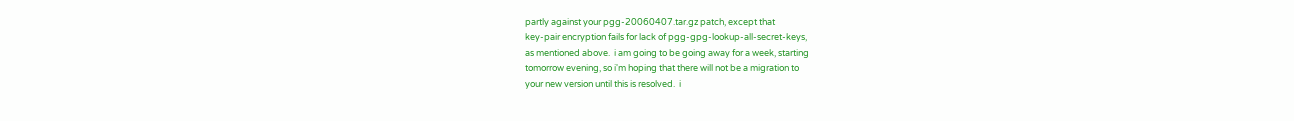partly against your pgg-20060407.tar.gz patch, except that
key-pair encryption fails for lack of pgg-gpg-lookup-all-secret-keys,
as mentioned above.  i am going to be going away for a week, starting
tomorrow evening, so i'm hoping that there will not be a migration to
your new version until this is resolved.  i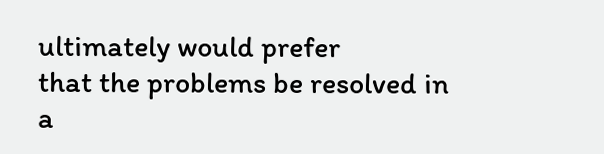ultimately would prefer
that the problems be resolved in a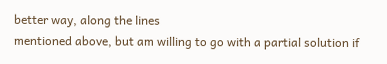better way, along the lines
mentioned above, but am willing to go with a partial solution if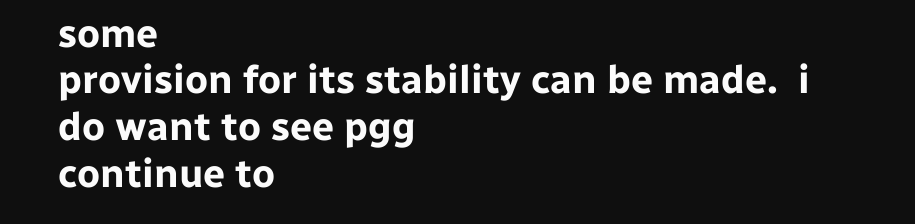some
provision for its stability can be made.  i do want to see pgg
continue to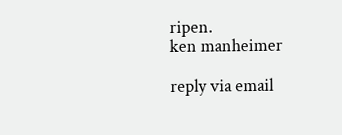ripen.
ken manheimer

reply via email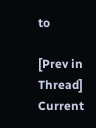to

[Prev in Thread] Current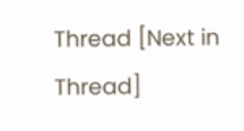Thread [Next in Thread]